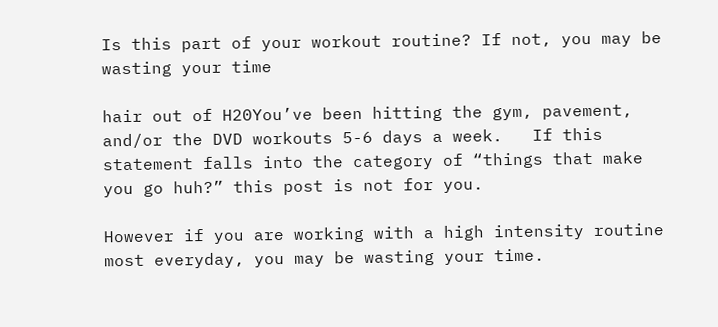Is this part of your workout routine? If not, you may be wasting your time

hair out of H20You’ve been hitting the gym, pavement, and/or the DVD workouts 5-6 days a week.   If this statement falls into the category of “things that make you go huh?” this post is not for you.

However if you are working with a high intensity routine most everyday, you may be wasting your time.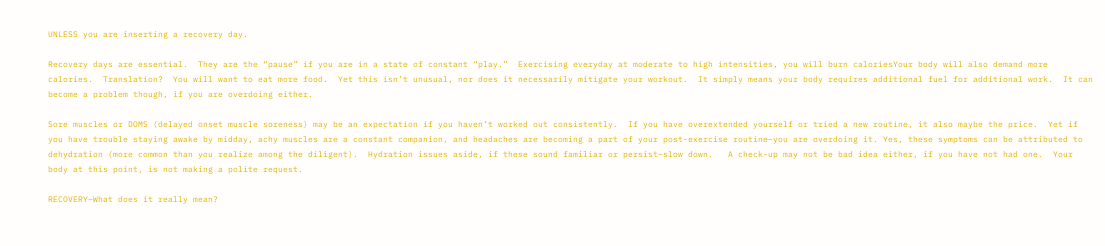UNLESS you are inserting a recovery day.

Recovery days are essential.  They are the “pause” if you are in a state of constant “play.”  Exercising everyday at moderate to high intensities, you will burn caloriesYour body will also demand more calories.  Translation?  You will want to eat more food.  Yet this isn’t unusual, nor does it necessarily mitigate your workout.  It simply means your body requires additional fuel for additional work.  It can become a problem though, if you are overdoing either.

Sore muscles or DOMS (delayed onset muscle soreness) may be an expectation if you haven’t worked out consistently.  If you have overextended yourself or tried a new routine, it also maybe the price.  Yet if you have trouble staying awake by midday, achy muscles are a constant companion, and headaches are becoming a part of your post-exercise routine–you are overdoing it. Yes, these symptoms can be attributed to dehydration (more common than you realize among the diligent).  Hydration issues aside, if these sound familiar or persist–slow down.   A check-up may not be bad idea either, if you have not had one.  Your body at this point, is not making a polite request.

RECOVERY–What does it really mean?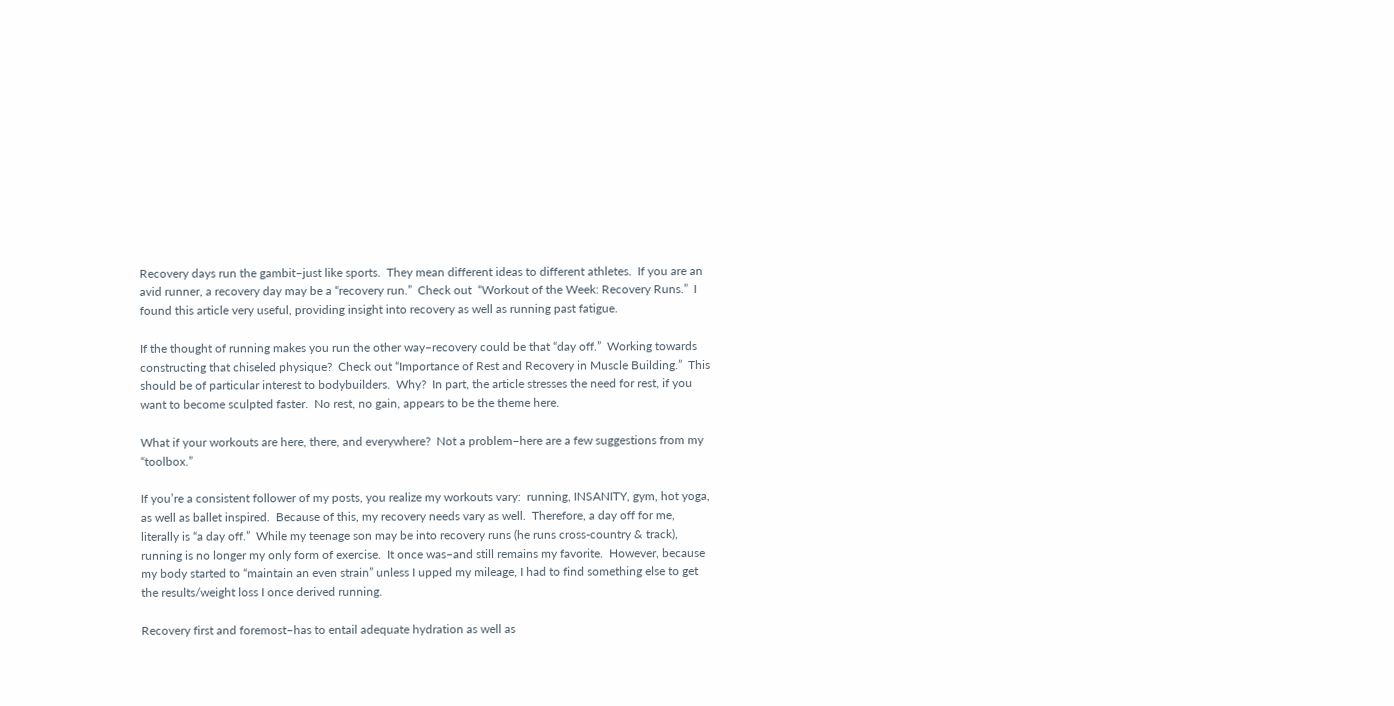Recovery days run the gambit–just like sports.  They mean different ideas to different athletes.  If you are an avid runner, a recovery day may be a “recovery run.”  Check out  “Workout of the Week: Recovery Runs.”  I found this article very useful, providing insight into recovery as well as running past fatigue.

If the thought of running makes you run the other way–recovery could be that “day off.”  Working towards constructing that chiseled physique?  Check out “Importance of Rest and Recovery in Muscle Building.”  This should be of particular interest to bodybuilders.  Why?  In part, the article stresses the need for rest, if you want to become sculpted faster.  No rest, no gain, appears to be the theme here.

What if your workouts are here, there, and everywhere?  Not a problem–here are a few suggestions from my “toolbox.”

If you’re a consistent follower of my posts, you realize my workouts vary:  running, INSANITY, gym, hot yoga, as well as ballet inspired.  Because of this, my recovery needs vary as well.  Therefore, a day off for me, literally is “a day off.”  While my teenage son may be into recovery runs (he runs cross-country & track), running is no longer my only form of exercise.  It once was–and still remains my favorite.  However, because my body started to “maintain an even strain” unless I upped my mileage, I had to find something else to get the results/weight loss I once derived running.

Recovery first and foremost–has to entail adequate hydration as well as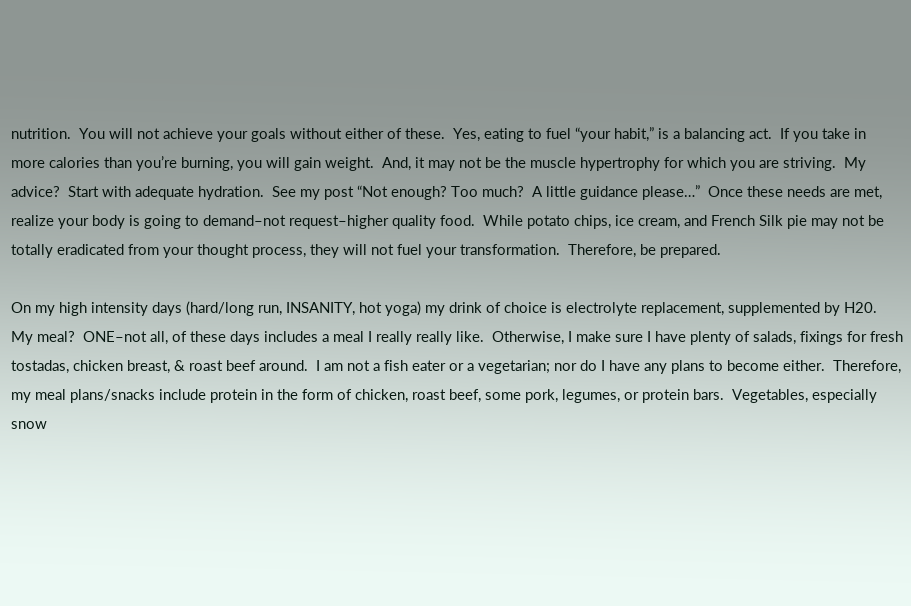nutrition.  You will not achieve your goals without either of these.  Yes, eating to fuel “your habit,” is a balancing act.  If you take in more calories than you’re burning, you will gain weight.  And, it may not be the muscle hypertrophy for which you are striving.  My advice?  Start with adequate hydration.  See my post “Not enough? Too much?  A little guidance please…”  Once these needs are met, realize your body is going to demand–not request–higher quality food.  While potato chips, ice cream, and French Silk pie may not be totally eradicated from your thought process, they will not fuel your transformation.  Therefore, be prepared.

On my high intensity days (hard/long run, INSANITY, hot yoga) my drink of choice is electrolyte replacement, supplemented by H20.  My meal?  ONE–not all, of these days includes a meal I really really like.  Otherwise, I make sure I have plenty of salads, fixings for fresh tostadas, chicken breast, & roast beef around.  I am not a fish eater or a vegetarian; nor do I have any plans to become either.  Therefore, my meal plans/snacks include protein in the form of chicken, roast beef, some pork, legumes, or protein bars.  Vegetables, especially snow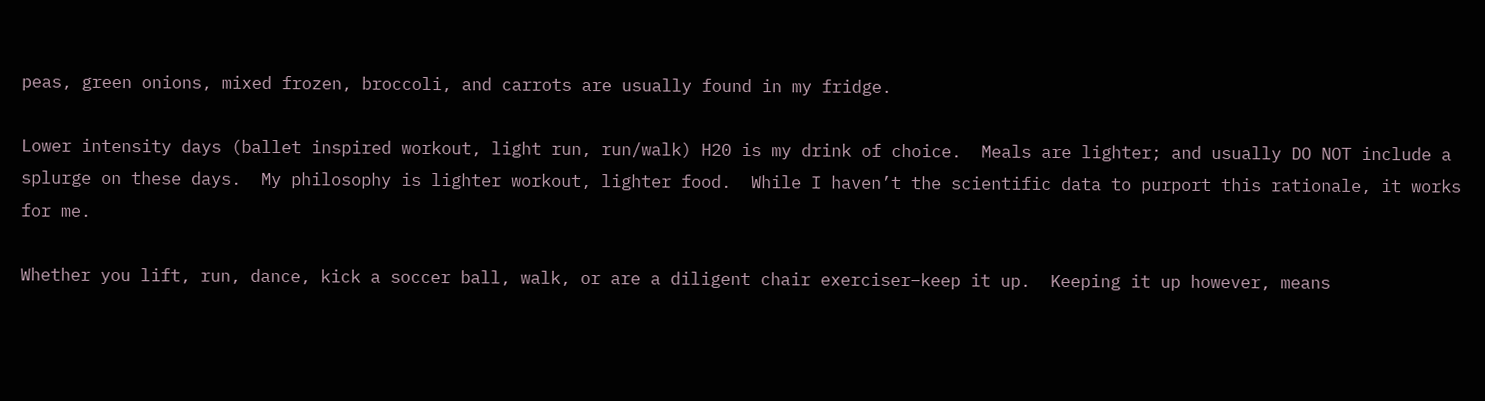peas, green onions, mixed frozen, broccoli, and carrots are usually found in my fridge.

Lower intensity days (ballet inspired workout, light run, run/walk) H20 is my drink of choice.  Meals are lighter; and usually DO NOT include a splurge on these days.  My philosophy is lighter workout, lighter food.  While I haven’t the scientific data to purport this rationale, it works for me.

Whether you lift, run, dance, kick a soccer ball, walk, or are a diligent chair exerciser–keep it up.  Keeping it up however, means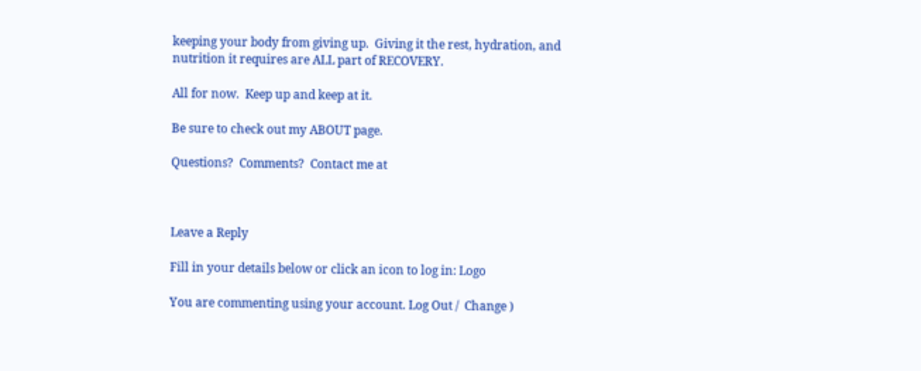keeping your body from giving up.  Giving it the rest, hydration, and nutrition it requires are ALL part of RECOVERY.

All for now.  Keep up and keep at it.

Be sure to check out my ABOUT page.

Questions?  Comments?  Contact me at



Leave a Reply

Fill in your details below or click an icon to log in: Logo

You are commenting using your account. Log Out /  Change )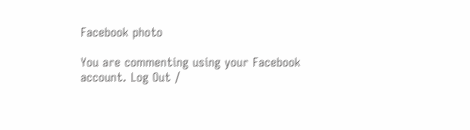Facebook photo

You are commenting using your Facebook account. Log Out /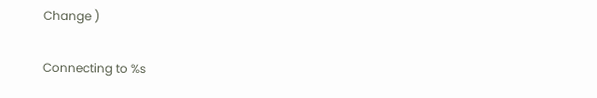Change )

Connecting to %s